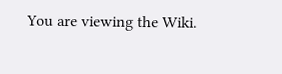You are viewing the Wiki.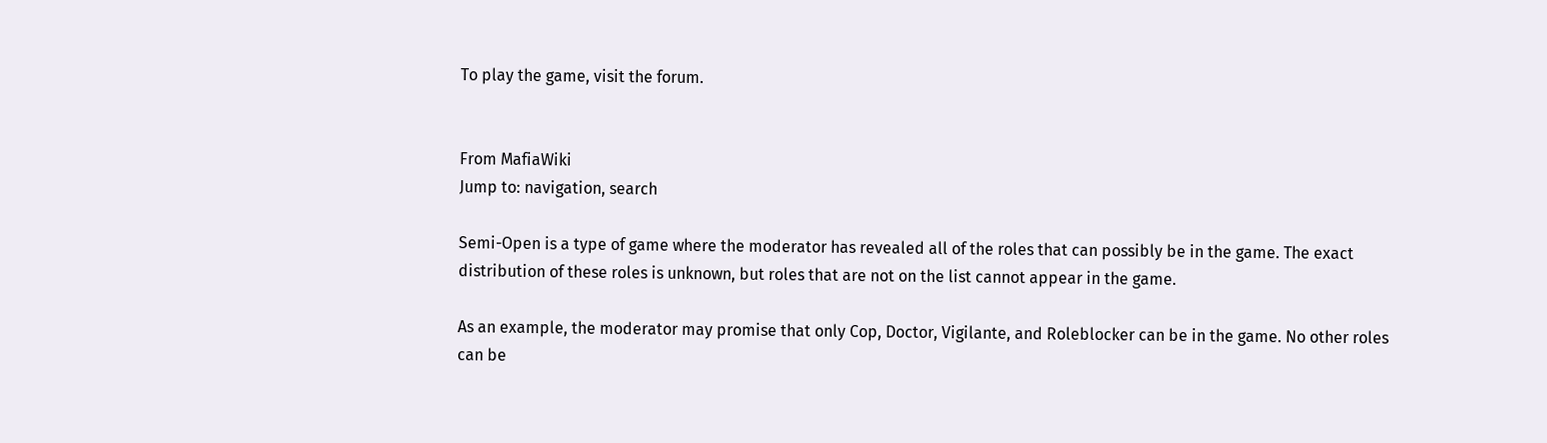To play the game, visit the forum.


From MafiaWiki
Jump to: navigation, search

Semi-Open is a type of game where the moderator has revealed all of the roles that can possibly be in the game. The exact distribution of these roles is unknown, but roles that are not on the list cannot appear in the game.

As an example, the moderator may promise that only Cop, Doctor, Vigilante, and Roleblocker can be in the game. No other roles can be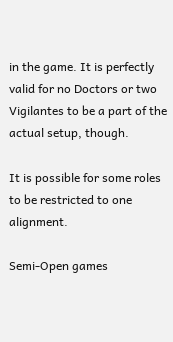in the game. It is perfectly valid for no Doctors or two Vigilantes to be a part of the actual setup, though.

It is possible for some roles to be restricted to one alignment.

Semi-Open games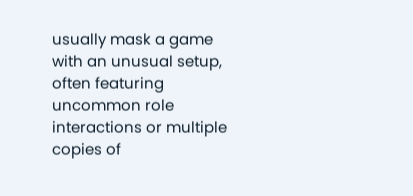usually mask a game with an unusual setup, often featuring uncommon role interactions or multiple copies of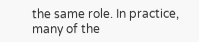the same role. In practice, many of the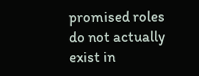promised roles do not actually exist in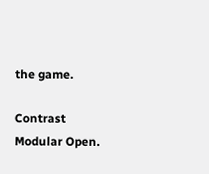the game.

Contrast Modular Open.